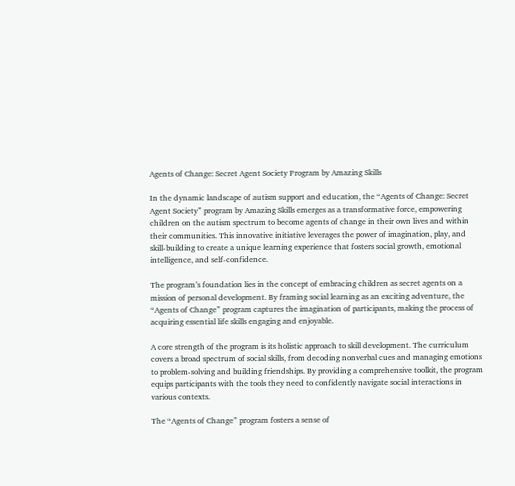Agents of Change: Secret Agent Society Program by Amazing Skills

In the dynamic landscape of autism support and education, the “Agents of Change: Secret Agent Society” program by Amazing Skills emerges as a transformative force, empowering children on the autism spectrum to become agents of change in their own lives and within their communities. This innovative initiative leverages the power of imagination, play, and skill-building to create a unique learning experience that fosters social growth, emotional intelligence, and self-confidence.

The program’s foundation lies in the concept of embracing children as secret agents on a mission of personal development. By framing social learning as an exciting adventure, the “Agents of Change” program captures the imagination of participants, making the process of acquiring essential life skills engaging and enjoyable.

A core strength of the program is its holistic approach to skill development. The curriculum covers a broad spectrum of social skills, from decoding nonverbal cues and managing emotions to problem-solving and building friendships. By providing a comprehensive toolkit, the program equips participants with the tools they need to confidently navigate social interactions in various contexts.

The “Agents of Change” program fosters a sense of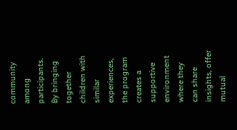community among participants. By bringing together children with similar experiences, the program creates a supportive environment where they can share insights, offer mutual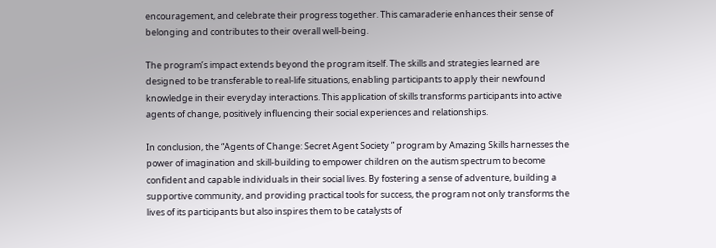encouragement, and celebrate their progress together. This camaraderie enhances their sense of belonging and contributes to their overall well-being.

The program’s impact extends beyond the program itself. The skills and strategies learned are designed to be transferable to real-life situations, enabling participants to apply their newfound knowledge in their everyday interactions. This application of skills transforms participants into active agents of change, positively influencing their social experiences and relationships.

In conclusion, the “Agents of Change: Secret Agent Society ” program by Amazing Skills harnesses the power of imagination and skill-building to empower children on the autism spectrum to become confident and capable individuals in their social lives. By fostering a sense of adventure, building a supportive community, and providing practical tools for success, the program not only transforms the lives of its participants but also inspires them to be catalysts of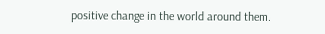positive change in the world around them.